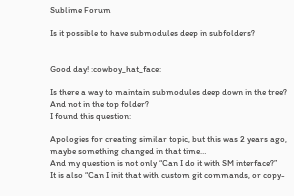Sublime Forum

Is it possible to have submodules deep in subfolders?


Good day! :cowboy_hat_face:

Is there a way to maintain submodules deep down in the tree? And not in the top folder?
I found this question:

Apologies for creating similar topic, but this was 2 years ago, maybe something changed in that time…
And my question is not only “Can I do it with SM interface?”
It is also “Can I init that with custom git commands, or copy-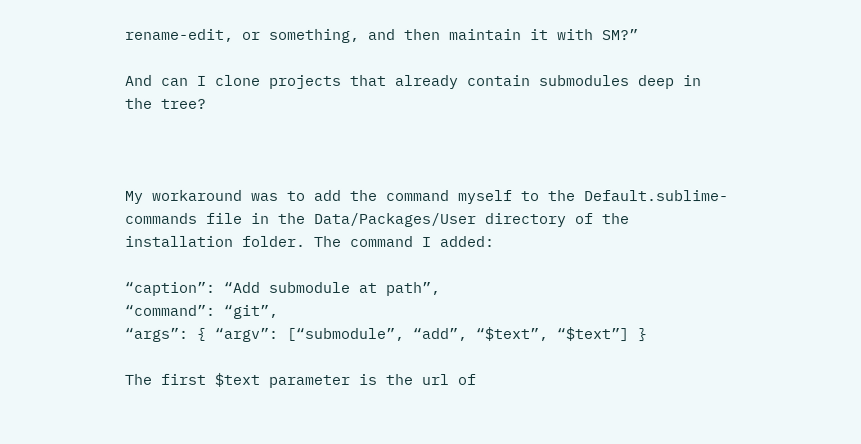rename-edit, or something, and then maintain it with SM?”

And can I clone projects that already contain submodules deep in the tree?



My workaround was to add the command myself to the Default.sublime-commands file in the Data/Packages/User directory of the installation folder. The command I added:

“caption”: “Add submodule at path”,
“command”: “git”,
“args”: { “argv”: [“submodule”, “add”, “$text”, “$text”] }

The first $text parameter is the url of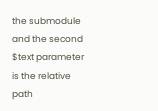the submodule and the second $text parameter is the relative path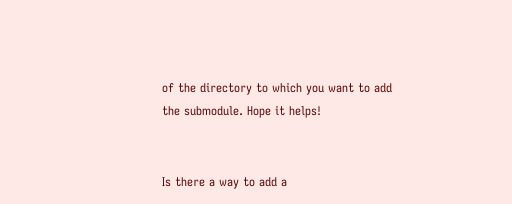of the directory to which you want to add the submodule. Hope it helps!


Is there a way to add a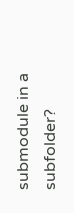submodule in a subfolder?